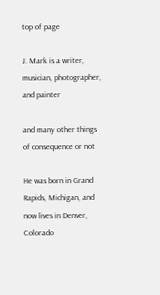top of page

J. Mark is a writer, musician, photographer, and painter

and many other things of consequence or not

He was born in Grand Rapids, Michigan, and now lives in Denver, Colorado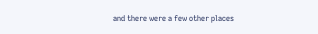and there were a few other places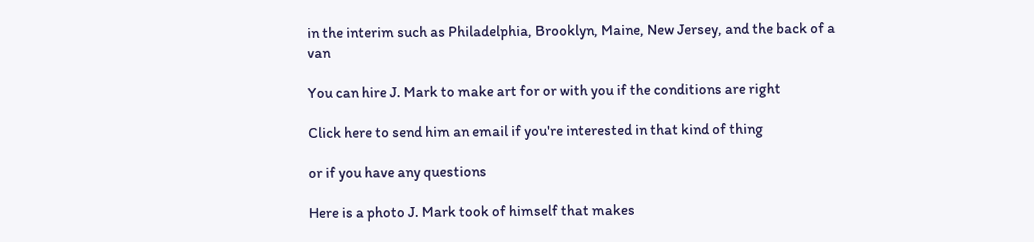in the interim such as Philadelphia, Brooklyn, Maine, New Jersey, and the back of a van

You can hire J. Mark to make art for or with you if the conditions are right

Click here to send him an email if you're interested in that kind of thing

or if you have any questions

Here is a photo J. Mark took of himself that makes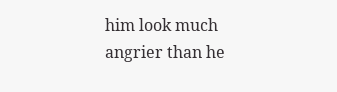him look much angrier than he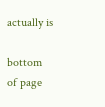actually is

bottom of page